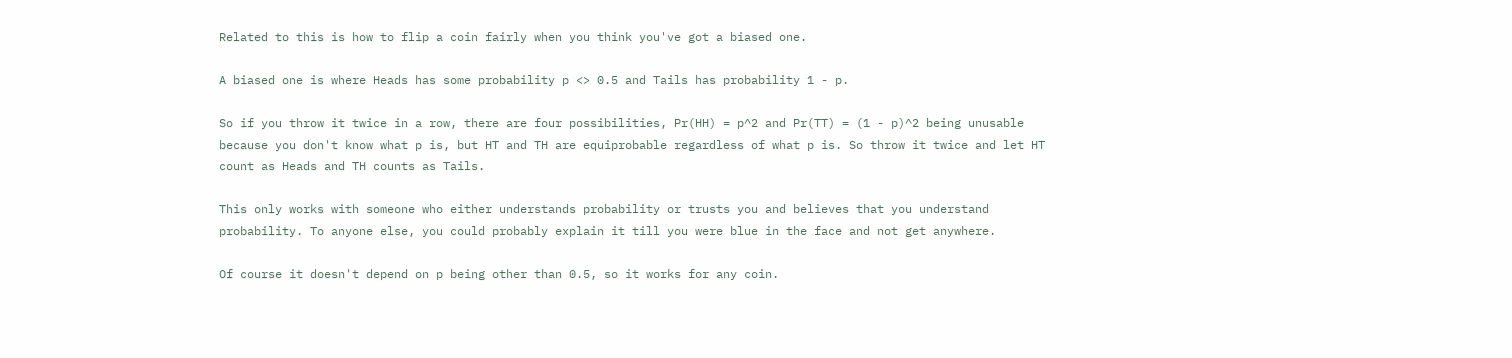Related to this is how to flip a coin fairly when you think you've got a biased one.

A biased one is where Heads has some probability p <> 0.5 and Tails has probability 1 - p.

So if you throw it twice in a row, there are four possibilities, Pr(HH) = p^2 and Pr(TT) = (1 - p)^2 being unusable because you don't know what p is, but HT and TH are equiprobable regardless of what p is. So throw it twice and let HT count as Heads and TH counts as Tails.

This only works with someone who either understands probability or trusts you and believes that you understand probability. To anyone else, you could probably explain it till you were blue in the face and not get anywhere.

Of course it doesn't depend on p being other than 0.5, so it works for any coin.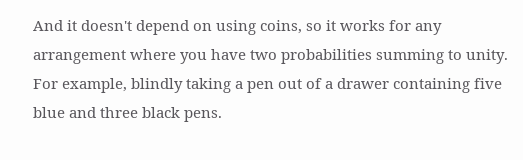And it doesn't depend on using coins, so it works for any arrangement where you have two probabilities summing to unity. For example, blindly taking a pen out of a drawer containing five blue and three black pens.